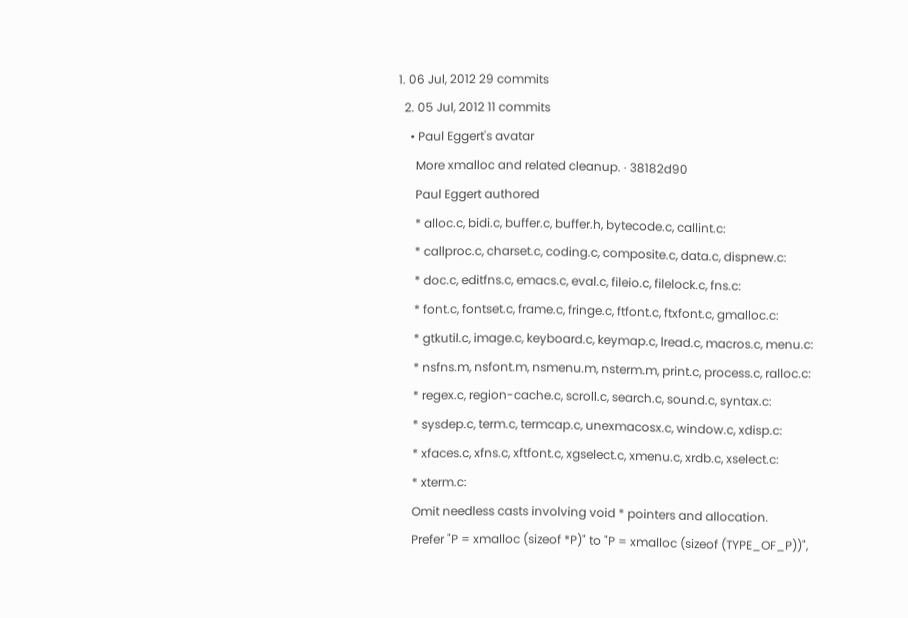1. 06 Jul, 2012 29 commits
  2. 05 Jul, 2012 11 commits
    • Paul Eggert's avatar
      More xmalloc and related cleanup. · 38182d90
      Paul Eggert authored
      * alloc.c, bidi.c, buffer.c, buffer.h, bytecode.c, callint.c:
      * callproc.c, charset.c, coding.c, composite.c, data.c, dispnew.c:
      * doc.c, editfns.c, emacs.c, eval.c, fileio.c, filelock.c, fns.c:
      * font.c, fontset.c, frame.c, fringe.c, ftfont.c, ftxfont.c, gmalloc.c:
      * gtkutil.c, image.c, keyboard.c, keymap.c, lread.c, macros.c, menu.c:
      * nsfns.m, nsfont.m, nsmenu.m, nsterm.m, print.c, process.c, ralloc.c:
      * regex.c, region-cache.c, scroll.c, search.c, sound.c, syntax.c:
      * sysdep.c, term.c, termcap.c, unexmacosx.c, window.c, xdisp.c:
      * xfaces.c, xfns.c, xftfont.c, xgselect.c, xmenu.c, xrdb.c, xselect.c:
      * xterm.c:
      Omit needless casts involving void * pointers and allocation.
      Prefer "P = xmalloc (sizeof *P)" to "P = xmalloc (sizeof (TYPE_OF_P))",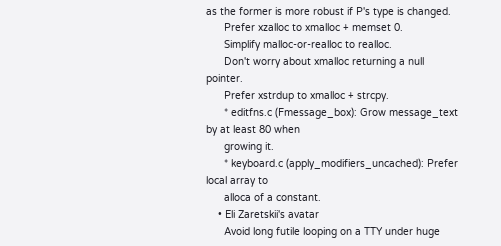as the former is more robust if P's type is changed.
      Prefer xzalloc to xmalloc + memset 0.
      Simplify malloc-or-realloc to realloc.
      Don't worry about xmalloc returning a null pointer.
      Prefer xstrdup to xmalloc + strcpy.
      * editfns.c (Fmessage_box): Grow message_text by at least 80 when
      growing it.
      * keyboard.c (apply_modifiers_uncached): Prefer local array to
      alloca of a constant.
    • Eli Zaretskii's avatar
      Avoid long futile looping on a TTY under huge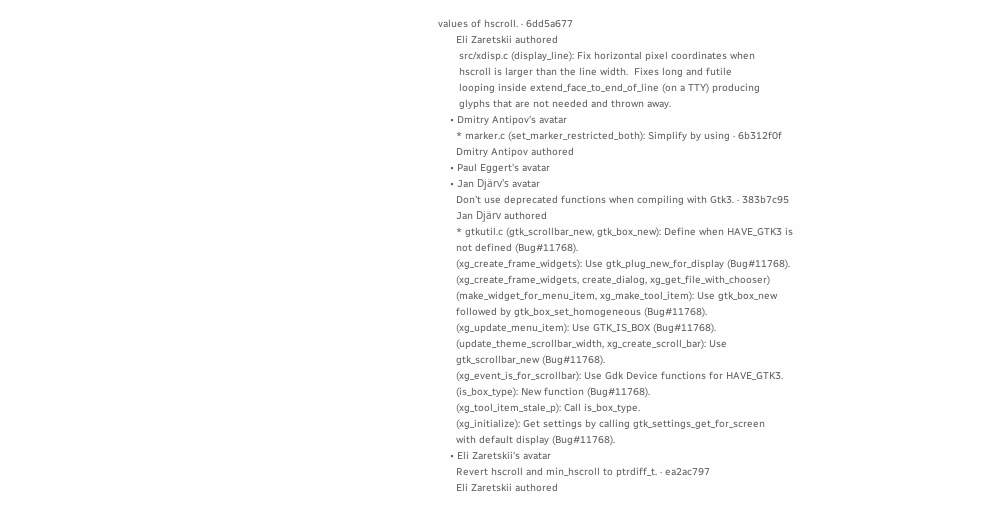values of hscroll. · 6dd5a677
      Eli Zaretskii authored
       src/xdisp.c (display_line): Fix horizontal pixel coordinates when
       hscroll is larger than the line width.  Fixes long and futile
       looping inside extend_face_to_end_of_line (on a TTY) producing
       glyphs that are not needed and thrown away.
    • Dmitry Antipov's avatar
      * marker.c (set_marker_restricted_both): Simplify by using · 6b312f0f
      Dmitry Antipov authored
    • Paul Eggert's avatar
    • Jan Djärv's avatar
      Don't use deprecated functions when compiling with Gtk3. · 383b7c95
      Jan Djärv authored
      * gtkutil.c (gtk_scrollbar_new, gtk_box_new): Define when HAVE_GTK3 is
      not defined (Bug#11768).
      (xg_create_frame_widgets): Use gtk_plug_new_for_display (Bug#11768).
      (xg_create_frame_widgets, create_dialog, xg_get_file_with_chooser)
      (make_widget_for_menu_item, xg_make_tool_item): Use gtk_box_new
      followed by gtk_box_set_homogeneous (Bug#11768).
      (xg_update_menu_item): Use GTK_IS_BOX (Bug#11768).
      (update_theme_scrollbar_width, xg_create_scroll_bar): Use
      gtk_scrollbar_new (Bug#11768).
      (xg_event_is_for_scrollbar): Use Gdk Device functions for HAVE_GTK3.
      (is_box_type): New function (Bug#11768).
      (xg_tool_item_stale_p): Call is_box_type.
      (xg_initialize): Get settings by calling gtk_settings_get_for_screen
      with default display (Bug#11768).
    • Eli Zaretskii's avatar
      Revert hscroll and min_hscroll to ptrdiff_t. · ea2ac797
      Eli Zaretskii authored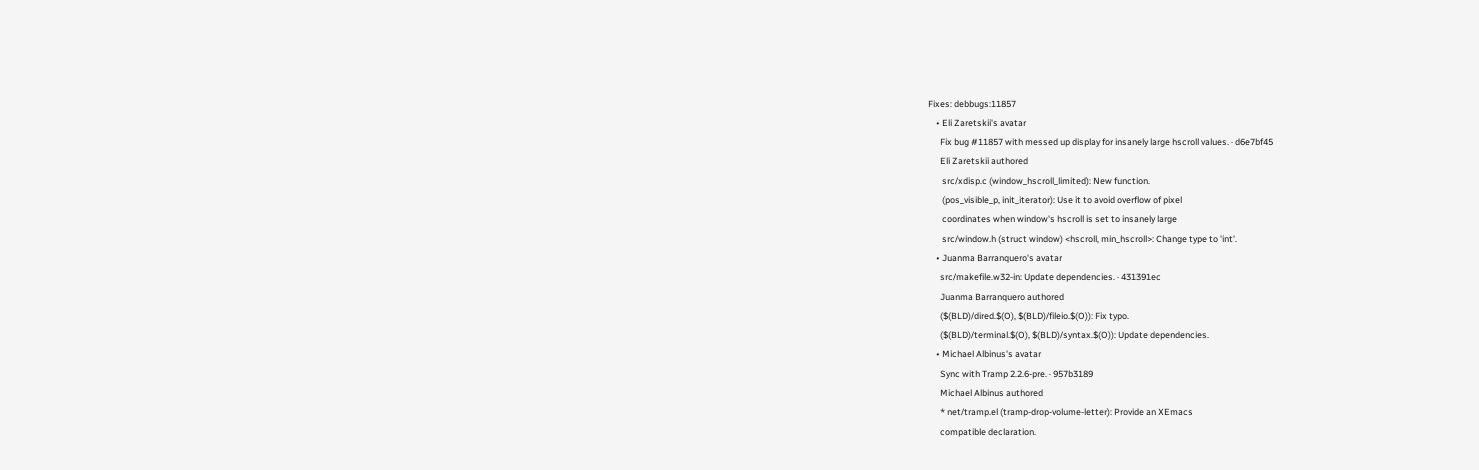Fixes: debbugs:11857
    • Eli Zaretskii's avatar
      Fix bug #11857 with messed up display for insanely large hscroll values. · d6e7bf45
      Eli Zaretskii authored
       src/xdisp.c (window_hscroll_limited): New function.
       (pos_visible_p, init_iterator): Use it to avoid overflow of pixel
       coordinates when window's hscroll is set to insanely large
       src/window.h (struct window) <hscroll, min_hscroll>: Change type to 'int'.
    • Juanma Barranquero's avatar
      src/makefile.w32-in: Update dependencies. · 431391ec
      Juanma Barranquero authored
      ($(BLD)/dired.$(O), $(BLD)/fileio.$(O)): Fix typo.
      ($(BLD)/terminal.$(O), $(BLD)/syntax.$(O)): Update dependencies.
    • Michael Albinus's avatar
      Sync with Tramp 2.2.6-pre. · 957b3189
      Michael Albinus authored
      * net/tramp.el (tramp-drop-volume-letter): Provide an XEmacs
      compatible declaration.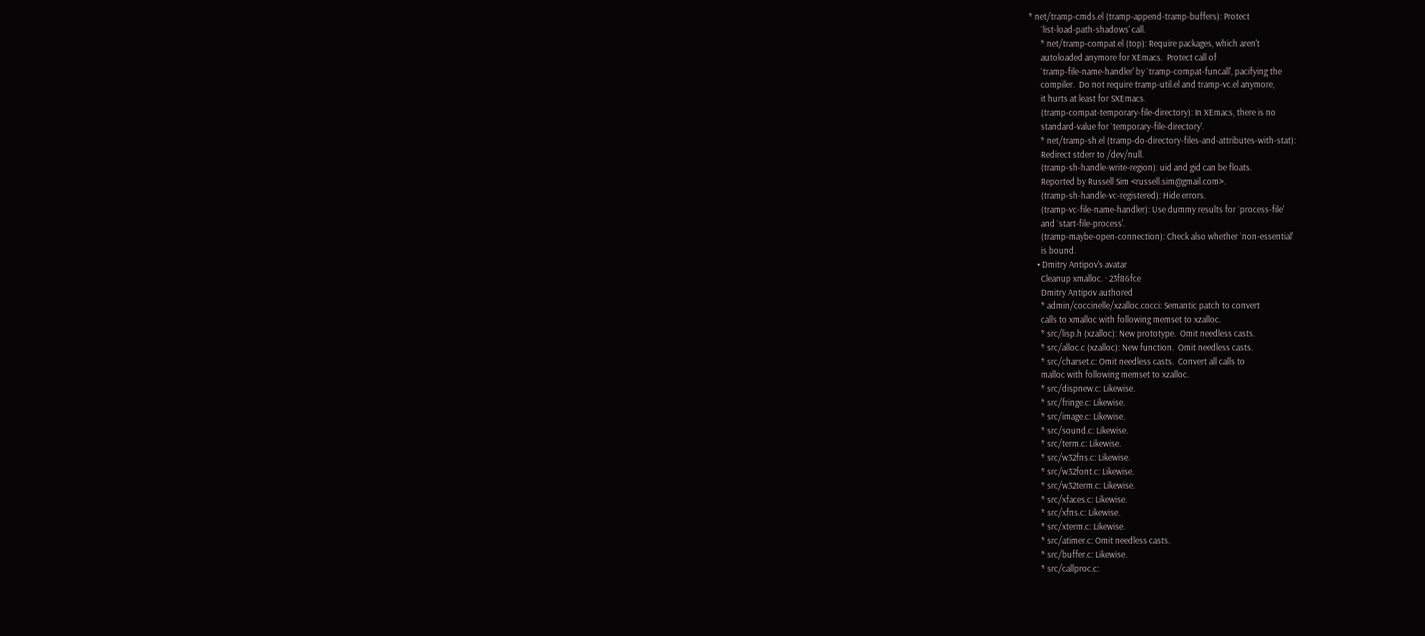* net/tramp-cmds.el (tramp-append-tramp-buffers): Protect
      `list-load-path-shadows' call.
      * net/tramp-compat.el (top): Require packages, which aren't
      autoloaded anymore for XEmacs.  Protect call of
      `tramp-file-name-handler' by `tramp-compat-funcall', pacifying the
      compiler.  Do not require tramp-util.el and tramp-vc.el anymore,
      it hurts at least for SXEmacs.
      (tramp-compat-temporary-file-directory): In XEmacs, there is no
      standard-value for `temporary-file-directory'.
      * net/tramp-sh.el (tramp-do-directory-files-and-attributes-with-stat):
      Redirect stderr to /dev/null.
      (tramp-sh-handle-write-region): uid and gid can be floats.
      Reported by Russell Sim <russell.sim@gmail.com>.
      (tramp-sh-handle-vc-registered): Hide errors.
      (tramp-vc-file-name-handler): Use dummy results for `process-file'
      and `start-file-process'.
      (tramp-maybe-open-connection): Check also whether `non-essential'
      is bound.
    • Dmitry Antipov's avatar
      Cleanup xmalloc. · 23f86fce
      Dmitry Antipov authored
      * admin/coccinelle/xzalloc.cocci: Semantic patch to convert
      calls to xmalloc with following memset to xzalloc.
      * src/lisp.h (xzalloc): New prototype.  Omit needless casts.
      * src/alloc.c (xzalloc): New function.  Omit needless casts.
      * src/charset.c: Omit needless casts.  Convert all calls to
      malloc with following memset to xzalloc.
      * src/dispnew.c: Likewise.
      * src/fringe.c: Likewise.
      * src/image.c: Likewise.
      * src/sound.c: Likewise.
      * src/term.c: Likewise.
      * src/w32fns.c: Likewise.
      * src/w32font.c: Likewise.
      * src/w32term.c: Likewise.
      * src/xfaces.c: Likewise.
      * src/xfns.c: Likewise.
      * src/xterm.c: Likewise.
      * src/atimer.c: Omit needless casts.
      * src/buffer.c: Likewise.
      * src/callproc.c: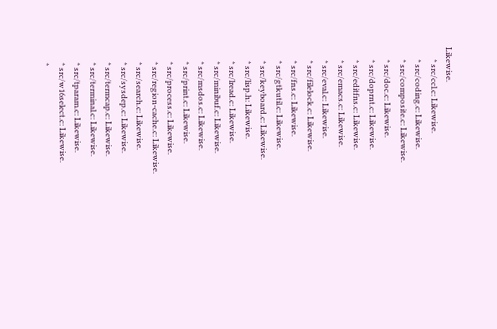Likewise.
      * src/ccl.c: Likewise.
      * src/coding.c: Likewise.
      * src/composite.c: Likewise.
      * src/doc.c: Likewise.
      * src/doprnt.c: Likewise.
      * src/editfns.c: Likewise.
      * src/emacs.c: Likewise.
      * src/eval.c: Likewise.
      * src/filelock.c: Likewise.
      * src/fns.c: Likewise.
      * src/gtkutil.c: Likewise.
      * src/keyboard.c: Likewise.
      * src/lisp.h: Likewise.
      * src/lread.c: Likewise.
      * src/minibuf.c: Likewise.
      * src/msdos.c: Likewise.
      * src/print.c: Likewise.
      * src/process.c: Likewise.
      * src/region-cache.c: Likewise.
      * src/search.c: Likewise.
      * src/sysdep.c: Likewise.
      * src/termcap.c: Likewise.
      * src/terminal.c: Likewise.
      * src/tparam.c: Likewise.
      * src/w16select.c: Likewise.
      *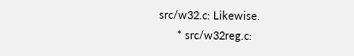src/w32.c: Likewise.
      * src/w32reg.c: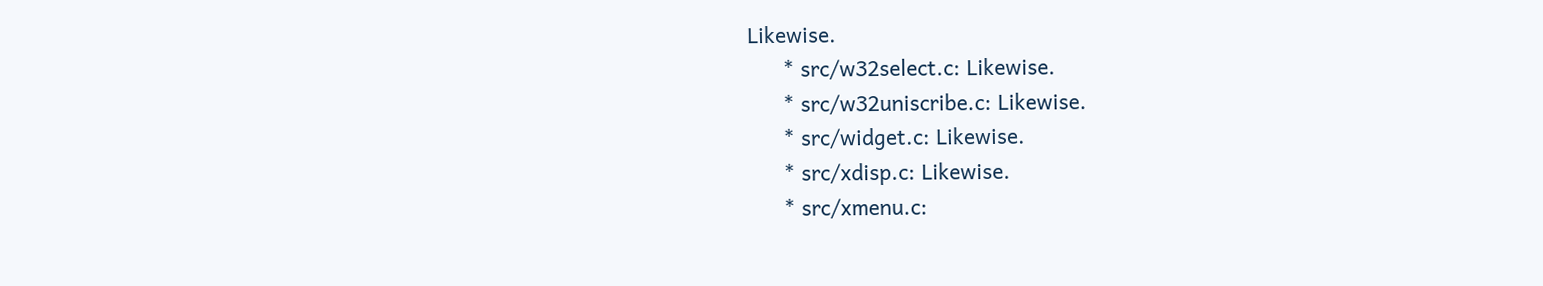Likewise.
      * src/w32select.c: Likewise.
      * src/w32uniscribe.c: Likewise.
      * src/widget.c: Likewise.
      * src/xdisp.c: Likewise.
      * src/xmenu.c: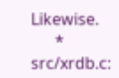Likewise.
      * src/xrdb.c: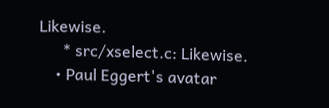Likewise.
      * src/xselect.c: Likewise.
    • Paul Eggert's avatar